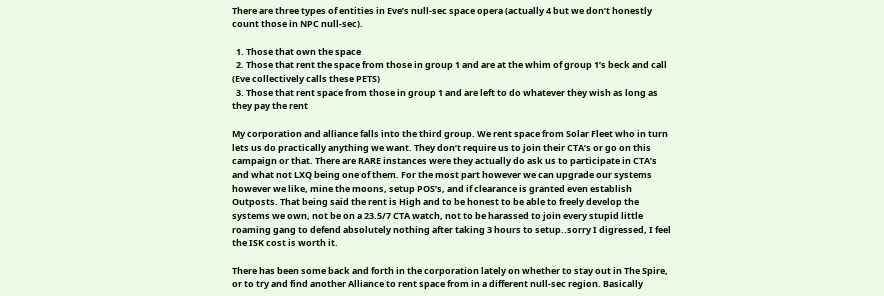There are three types of entities in Eve’s null-sec space opera (actually 4 but we don’t honestly count those in NPC null-sec).

  1. Those that own the space
  2. Those that rent the space from those in group 1 and are at the whim of group 1’s beck and call (Eve collectively calls these PETS)
  3. Those that rent space from those in group 1 and are left to do whatever they wish as long as they pay the rent

My corporation and alliance falls into the third group. We rent space from Solar Fleet who in turn lets us do practically anything we want. They don’t require us to join their CTA’s or go on this campaign or that. There are RARE instances were they actually do ask us to participate in CTA’s and what not LXQ being one of them. For the most part however we can upgrade our systems however we like, mine the moons, setup POS’s, and if clearance is granted even establish Outposts. That being said the rent is High and to be honest to be able to freely develop the systems we own, not be on a 23.5/7 CTA watch, not to be harassed to join every stupid little roaming gang to defend absolutely nothing after taking 3 hours to setup..sorry I digressed, I feel the ISK cost is worth it.

There has been some back and forth in the corporation lately on whether to stay out in The Spire, or to try and find another Alliance to rent space from in a different null-sec region. Basically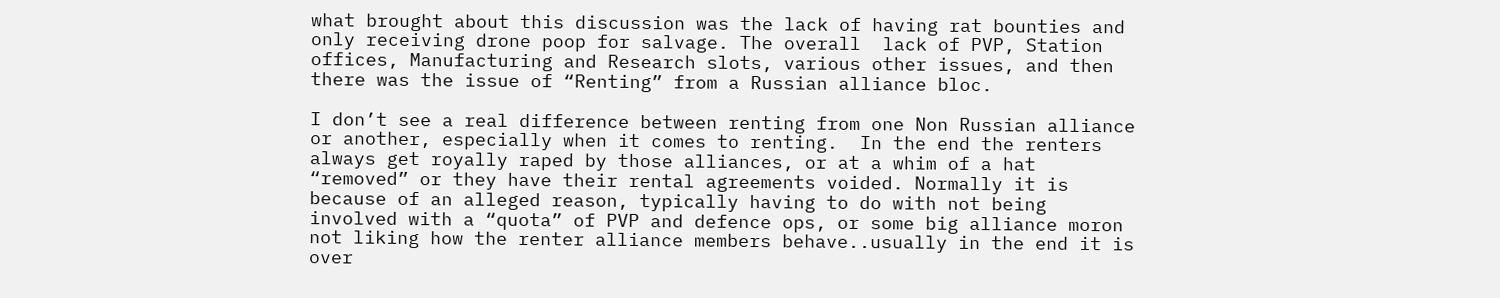what brought about this discussion was the lack of having rat bounties and only receiving drone poop for salvage. The overall  lack of PVP, Station offices, Manufacturing and Research slots, various other issues, and then there was the issue of “Renting” from a Russian alliance bloc.

I don’t see a real difference between renting from one Non Russian alliance or another, especially when it comes to renting.  In the end the renters always get royally raped by those alliances, or at a whim of a hat “removed” or they have their rental agreements voided. Normally it is because of an alleged reason, typically having to do with not being involved with a “quota” of PVP and defence ops, or some big alliance moron not liking how the renter alliance members behave..usually in the end it is over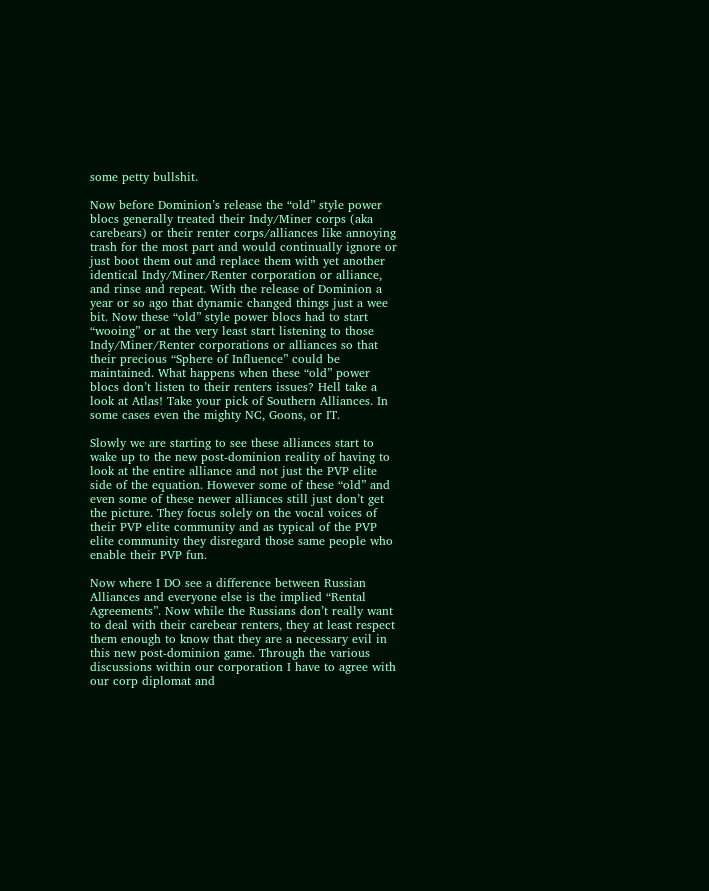some petty bullshit.

Now before Dominion’s release the “old” style power blocs generally treated their Indy/Miner corps (aka carebears) or their renter corps/alliances like annoying trash for the most part and would continually ignore or just boot them out and replace them with yet another identical Indy/Miner/Renter corporation or alliance, and rinse and repeat. With the release of Dominion a year or so ago that dynamic changed things just a wee bit. Now these “old” style power blocs had to start “wooing” or at the very least start listening to those Indy/Miner/Renter corporations or alliances so that their precious “Sphere of Influence” could be maintained. What happens when these “old” power blocs don’t listen to their renters issues? Hell take a look at Atlas! Take your pick of Southern Alliances. In some cases even the mighty NC, Goons, or IT.

Slowly we are starting to see these alliances start to wake up to the new post-dominion reality of having to look at the entire alliance and not just the PVP elite side of the equation. However some of these “old” and even some of these newer alliances still just don’t get the picture. They focus solely on the vocal voices of their PVP elite community and as typical of the PVP elite community they disregard those same people who enable their PVP fun.

Now where I DO see a difference between Russian Alliances and everyone else is the implied “Rental Agreements”. Now while the Russians don’t really want to deal with their carebear renters, they at least respect them enough to know that they are a necessary evil in this new post-dominion game. Through the various discussions within our corporation I have to agree with our corp diplomat and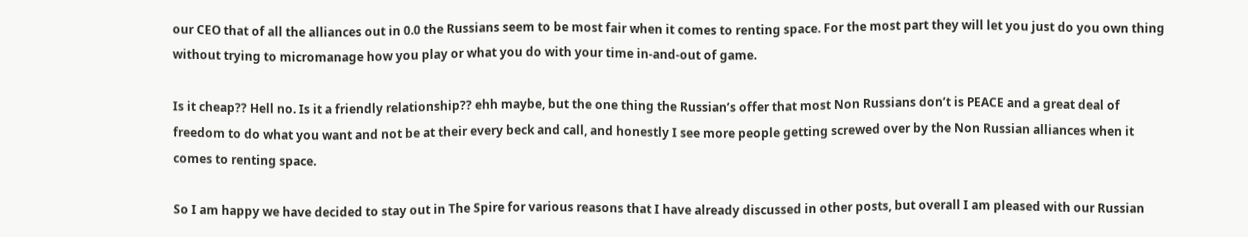our CEO that of all the alliances out in 0.0 the Russians seem to be most fair when it comes to renting space. For the most part they will let you just do you own thing without trying to micromanage how you play or what you do with your time in-and-out of game.

Is it cheap?? Hell no. Is it a friendly relationship?? ehh maybe, but the one thing the Russian’s offer that most Non Russians don’t is PEACE and a great deal of freedom to do what you want and not be at their every beck and call, and honestly I see more people getting screwed over by the Non Russian alliances when it comes to renting space.

So I am happy we have decided to stay out in The Spire for various reasons that I have already discussed in other posts, but overall I am pleased with our Russian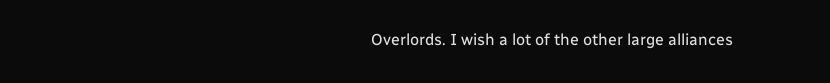Overlords. I wish a lot of the other large alliances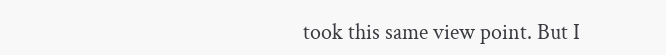took this same view point. But I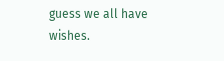guess we all have wishes.